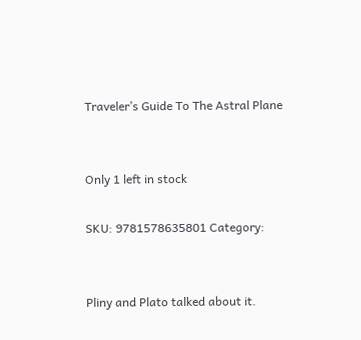Traveler’s Guide To The Astral Plane


Only 1 left in stock

SKU: 9781578635801 Category:


Pliny and Plato talked about it.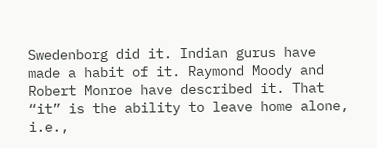Swedenborg did it. Indian gurus have made a habit of it. Raymond Moody and Robert Monroe have described it. That “it” is the ability to leave home alone, i.e.,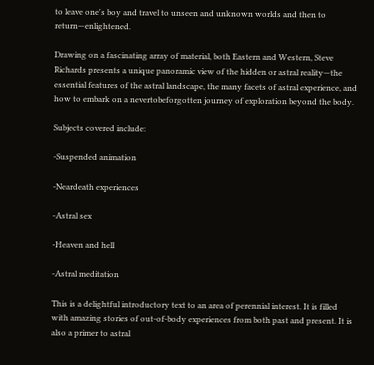to leave one's boy and travel to unseen and unknown worlds and then to return—enlightened.

Drawing on a fascinating array of material, both Eastern and Western, Steve Richards presents a unique panoramic view of the hidden or astral reality—the essential features of the astral landscape, the many facets of astral experience, and how to embark on a nevertobeforgotten journey of exploration beyond the body.

Subjects covered include:

-Suspended animation

-Neardeath experiences

-Astral sex

-Heaven and hell

-Astral meditation

This is a delightful introductory text to an area of perennial interest. It is filled with amazing stories of out-of-body experiences from both past and present. It is also a primer to astral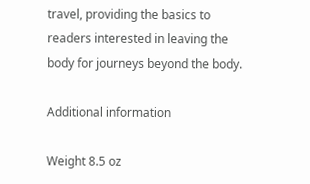travel, providing the basics to readers interested in leaving the body for journeys beyond the body.

Additional information

Weight 8.5 oz